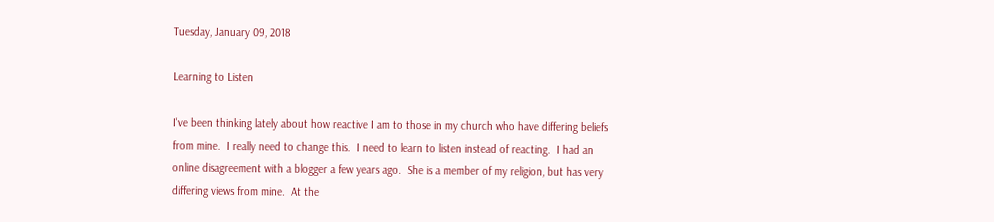Tuesday, January 09, 2018

Learning to Listen

I've been thinking lately about how reactive I am to those in my church who have differing beliefs from mine.  I really need to change this.  I need to learn to listen instead of reacting.  I had an online disagreement with a blogger a few years ago.  She is a member of my religion, but has very differing views from mine.  At the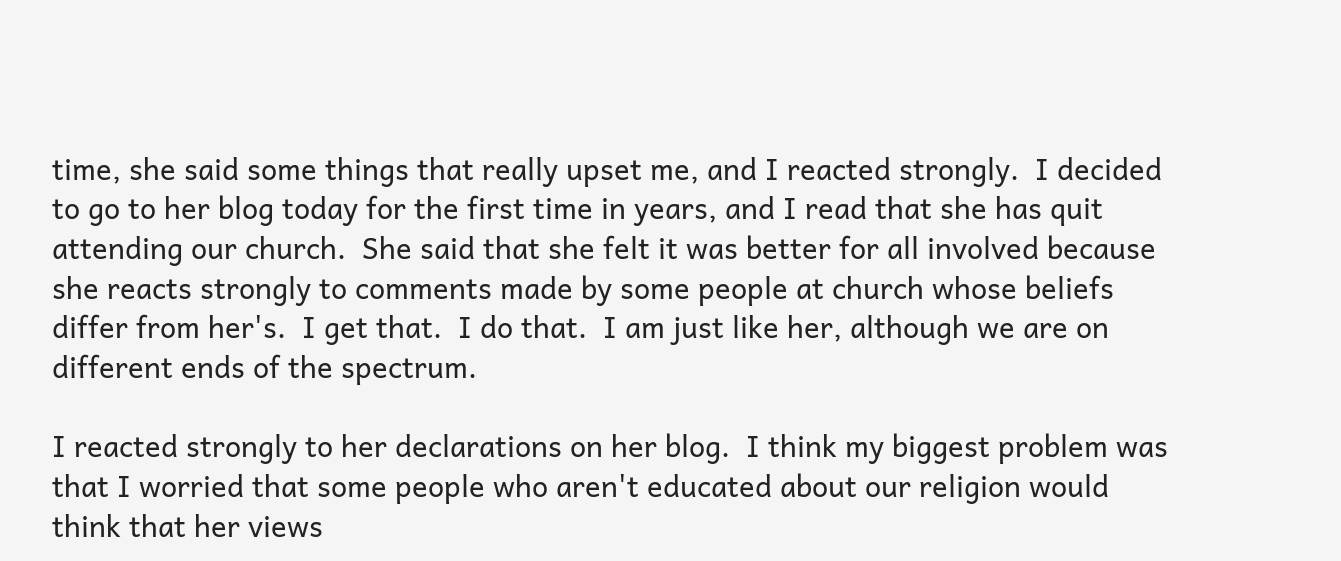time, she said some things that really upset me, and I reacted strongly.  I decided to go to her blog today for the first time in years, and I read that she has quit attending our church.  She said that she felt it was better for all involved because she reacts strongly to comments made by some people at church whose beliefs differ from her's.  I get that.  I do that.  I am just like her, although we are on different ends of the spectrum.

I reacted strongly to her declarations on her blog.  I think my biggest problem was that I worried that some people who aren't educated about our religion would think that her views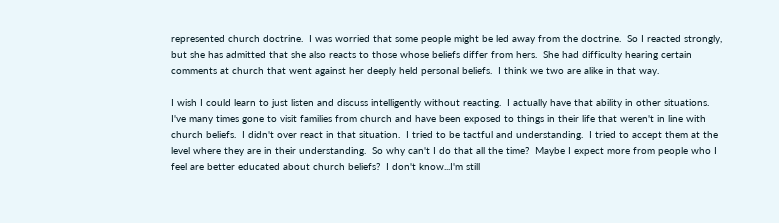represented church doctrine.  I was worried that some people might be led away from the doctrine.  So I reacted strongly, but she has admitted that she also reacts to those whose beliefs differ from hers.  She had difficulty hearing certain comments at church that went against her deeply held personal beliefs.  I think we two are alike in that way.

I wish I could learn to just listen and discuss intelligently without reacting.  I actually have that ability in other situations.  I've many times gone to visit families from church and have been exposed to things in their life that weren't in line with church beliefs.  I didn't over react in that situation.  I tried to be tactful and understanding.  I tried to accept them at the level where they are in their understanding.  So why can't I do that all the time?  Maybe I expect more from people who I feel are better educated about church beliefs?  I don't know...I'm still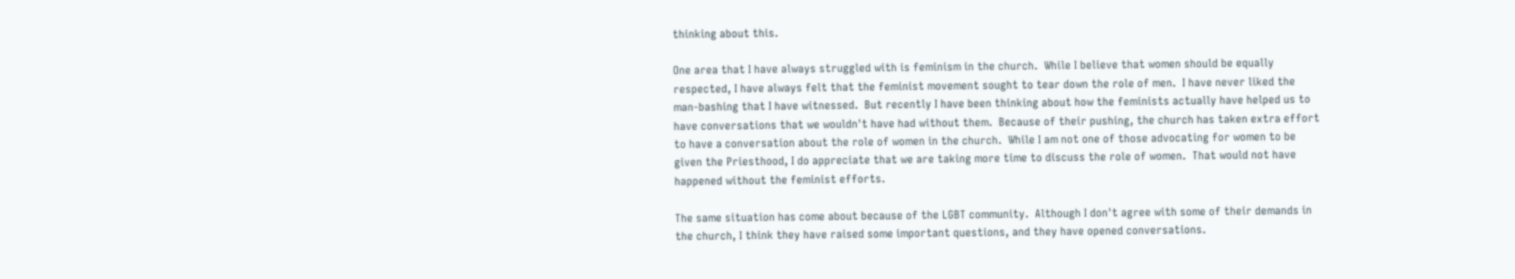thinking about this.

One area that I have always struggled with is feminism in the church.  While I believe that women should be equally respected, I have always felt that the feminist movement sought to tear down the role of men.  I have never liked the man-bashing that I have witnessed.  But recently I have been thinking about how the feminists actually have helped us to have conversations that we wouldn't have had without them.  Because of their pushing, the church has taken extra effort to have a conversation about the role of women in the church.  While I am not one of those advocating for women to be given the Priesthood, I do appreciate that we are taking more time to discuss the role of women.  That would not have happened without the feminist efforts.

The same situation has come about because of the LGBT community.  Although I don't agree with some of their demands in the church, I think they have raised some important questions, and they have opened conversations.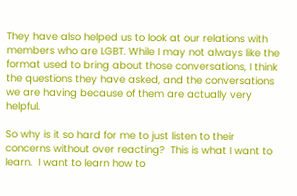They have also helped us to look at our relations with members who are LGBT. While I may not always like the format used to bring about those conversations, I think the questions they have asked, and the conversations we are having because of them are actually very helpful.

So why is it so hard for me to just listen to their concerns without over reacting?  This is what I want to learn.  I want to learn how to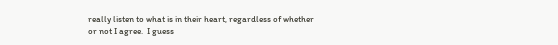really listen to what is in their heart, regardless of whether or not I agree.  I guess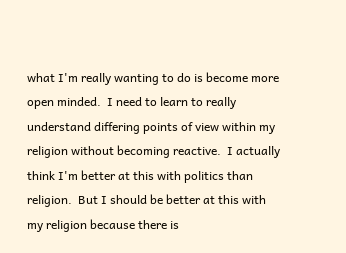what I'm really wanting to do is become more open minded.  I need to learn to really understand differing points of view within my religion without becoming reactive.  I actually think I'm better at this with politics than religion.  But I should be better at this with my religion because there is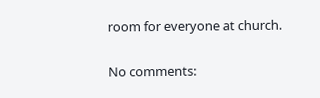room for everyone at church.

No comments: